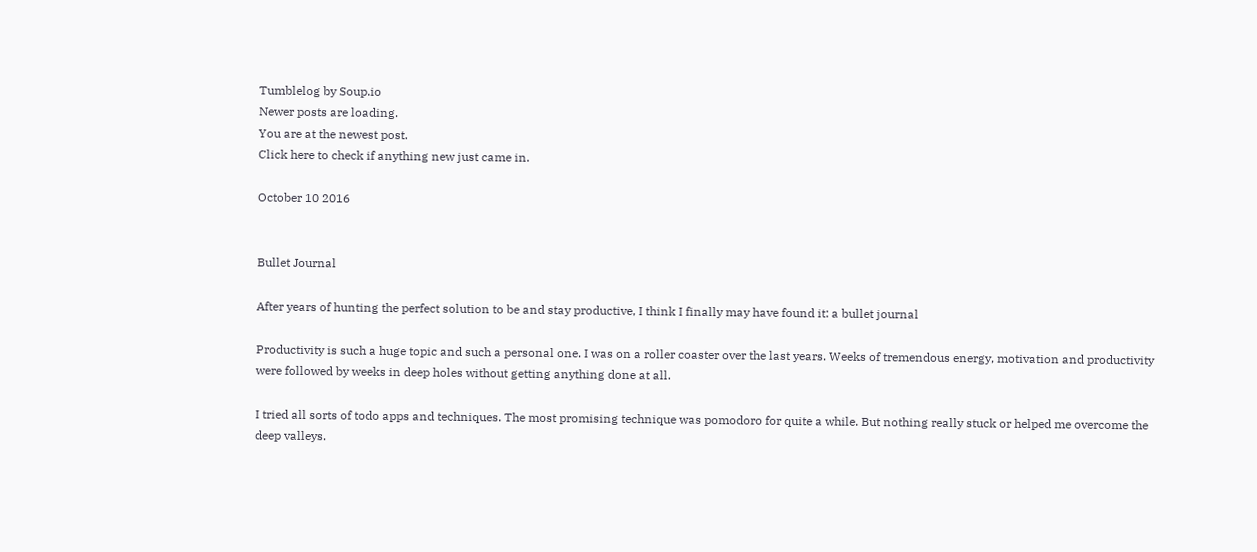Tumblelog by Soup.io
Newer posts are loading.
You are at the newest post.
Click here to check if anything new just came in.

October 10 2016


Bullet Journal

After years of hunting the perfect solution to be and stay productive, I think I finally may have found it: a bullet journal

Productivity is such a huge topic and such a personal one. I was on a roller coaster over the last years. Weeks of tremendous energy, motivation and productivity were followed by weeks in deep holes without getting anything done at all.

I tried all sorts of todo apps and techniques. The most promising technique was pomodoro for quite a while. But nothing really stuck or helped me overcome the deep valleys.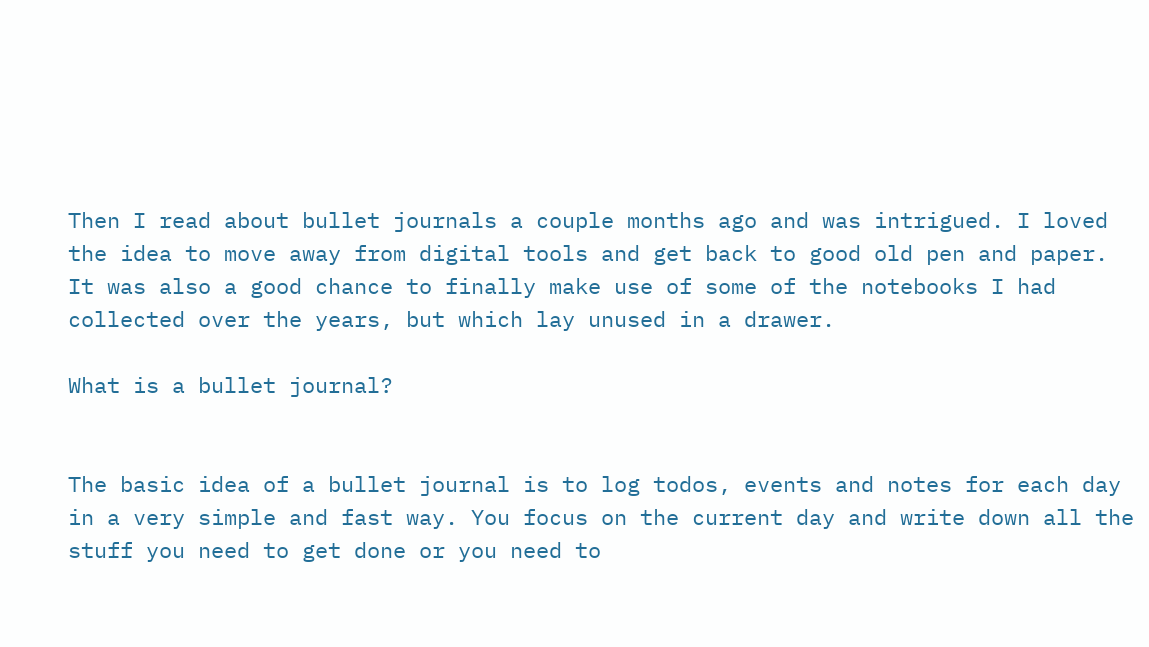Then I read about bullet journals a couple months ago and was intrigued. I loved the idea to move away from digital tools and get back to good old pen and paper. It was also a good chance to finally make use of some of the notebooks I had collected over the years, but which lay unused in a drawer.

What is a bullet journal?


The basic idea of a bullet journal is to log todos, events and notes for each day in a very simple and fast way. You focus on the current day and write down all the stuff you need to get done or you need to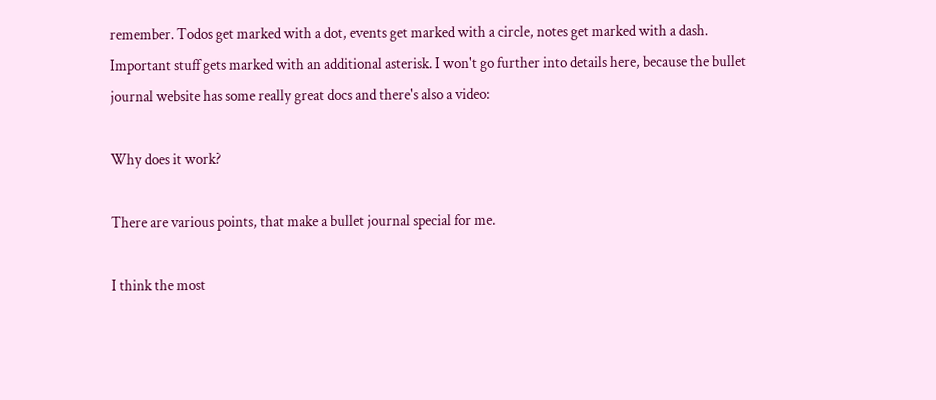remember. Todos get marked with a dot, events get marked with a circle, notes get marked with a dash. Important stuff gets marked with an additional asterisk. I won't go further into details here, because the bullet journal website has some really great docs and there's also a video:

Why does it work?

There are various points, that make a bullet journal special for me.

I think the most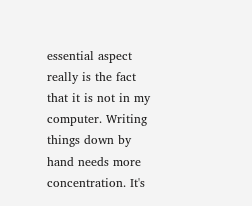essential aspect really is the fact that it is not in my computer. Writing things down by hand needs more concentration. It's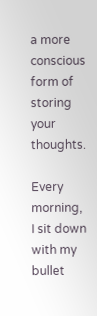a more conscious form of storing your thoughts.

Every morning, I sit down with my bullet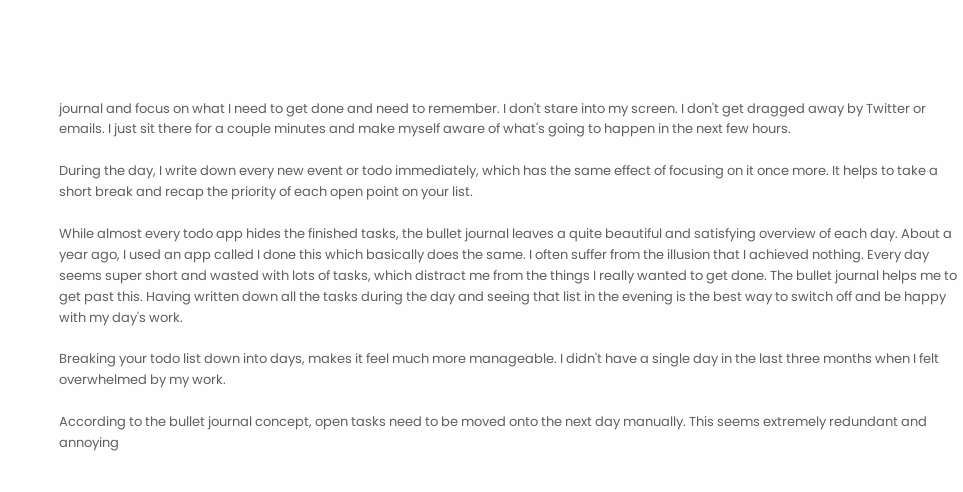journal and focus on what I need to get done and need to remember. I don't stare into my screen. I don't get dragged away by Twitter or emails. I just sit there for a couple minutes and make myself aware of what's going to happen in the next few hours.

During the day, I write down every new event or todo immediately, which has the same effect of focusing on it once more. It helps to take a short break and recap the priority of each open point on your list.

While almost every todo app hides the finished tasks, the bullet journal leaves a quite beautiful and satisfying overview of each day. About a year ago, I used an app called I done this which basically does the same. I often suffer from the illusion that I achieved nothing. Every day seems super short and wasted with lots of tasks, which distract me from the things I really wanted to get done. The bullet journal helps me to get past this. Having written down all the tasks during the day and seeing that list in the evening is the best way to switch off and be happy with my day's work.

Breaking your todo list down into days, makes it feel much more manageable. I didn't have a single day in the last three months when I felt overwhelmed by my work.

According to the bullet journal concept, open tasks need to be moved onto the next day manually. This seems extremely redundant and annoying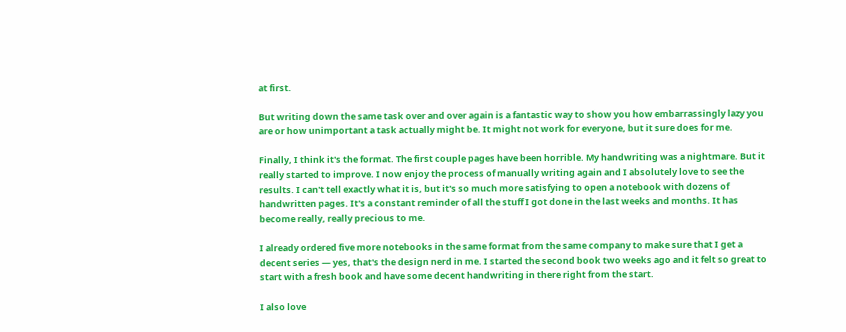at first.

But writing down the same task over and over again is a fantastic way to show you how embarrassingly lazy you are or how unimportant a task actually might be. It might not work for everyone, but it sure does for me.

Finally, I think it's the format. The first couple pages have been horrible. My handwriting was a nightmare. But it really started to improve. I now enjoy the process of manually writing again and I absolutely love to see the results. I can't tell exactly what it is, but it's so much more satisfying to open a notebook with dozens of handwritten pages. It's a constant reminder of all the stuff I got done in the last weeks and months. It has become really, really precious to me.

I already ordered five more notebooks in the same format from the same company to make sure that I get a decent series — yes, that's the design nerd in me. I started the second book two weeks ago and it felt so great to start with a fresh book and have some decent handwriting in there right from the start.

I also love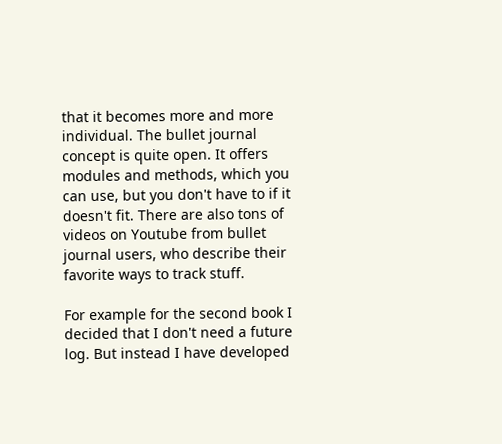that it becomes more and more individual. The bullet journal concept is quite open. It offers modules and methods, which you can use, but you don't have to if it doesn't fit. There are also tons of videos on Youtube from bullet journal users, who describe their favorite ways to track stuff.

For example for the second book I decided that I don't need a future log. But instead I have developed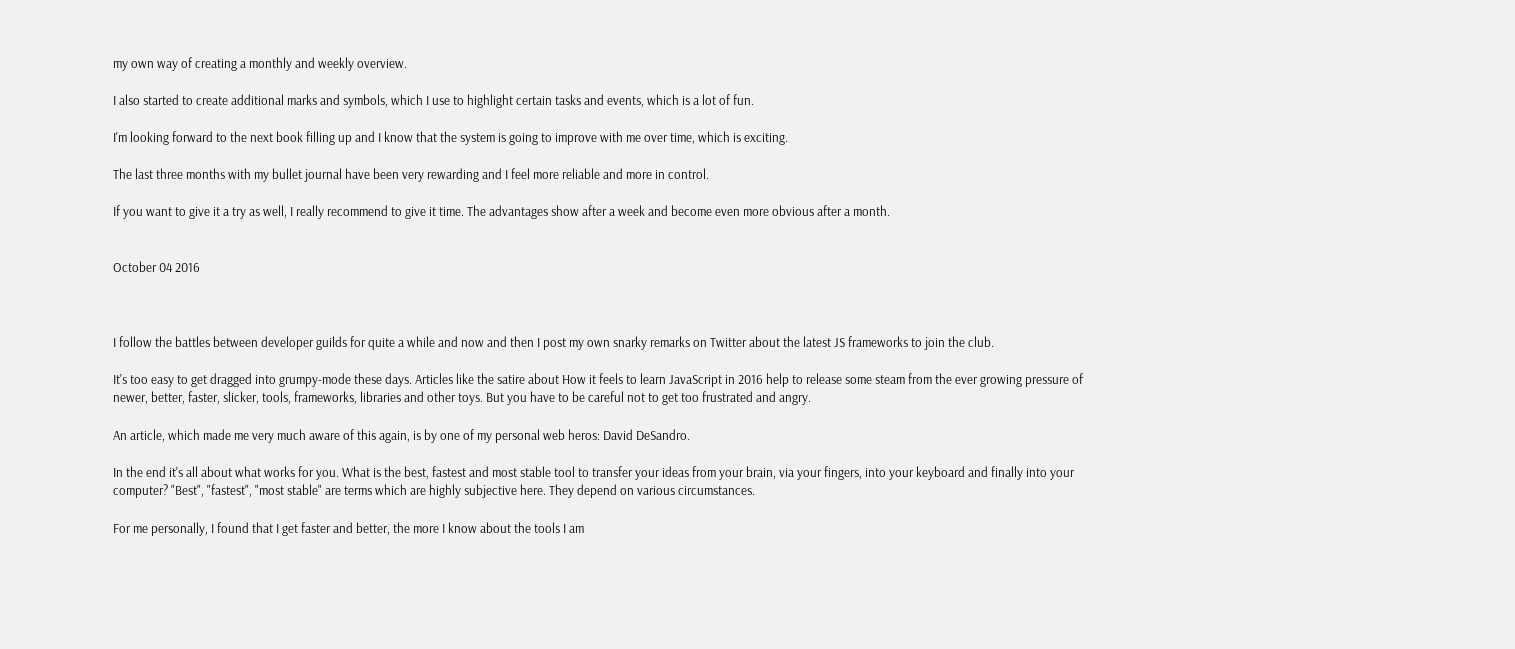my own way of creating a monthly and weekly overview.

I also started to create additional marks and symbols, which I use to highlight certain tasks and events, which is a lot of fun.

I'm looking forward to the next book filling up and I know that the system is going to improve with me over time, which is exciting.

The last three months with my bullet journal have been very rewarding and I feel more reliable and more in control.

If you want to give it a try as well, I really recommend to give it time. The advantages show after a week and become even more obvious after a month.


October 04 2016



I follow the battles between developer guilds for quite a while and now and then I post my own snarky remarks on Twitter about the latest JS frameworks to join the club.

It's too easy to get dragged into grumpy-mode these days. Articles like the satire about How it feels to learn JavaScript in 2016 help to release some steam from the ever growing pressure of newer, better, faster, slicker, tools, frameworks, libraries and other toys. But you have to be careful not to get too frustrated and angry.

An article, which made me very much aware of this again, is by one of my personal web heros: David DeSandro.

In the end it's all about what works for you. What is the best, fastest and most stable tool to transfer your ideas from your brain, via your fingers, into your keyboard and finally into your computer? "Best", "fastest", "most stable" are terms which are highly subjective here. They depend on various circumstances.

For me personally, I found that I get faster and better, the more I know about the tools I am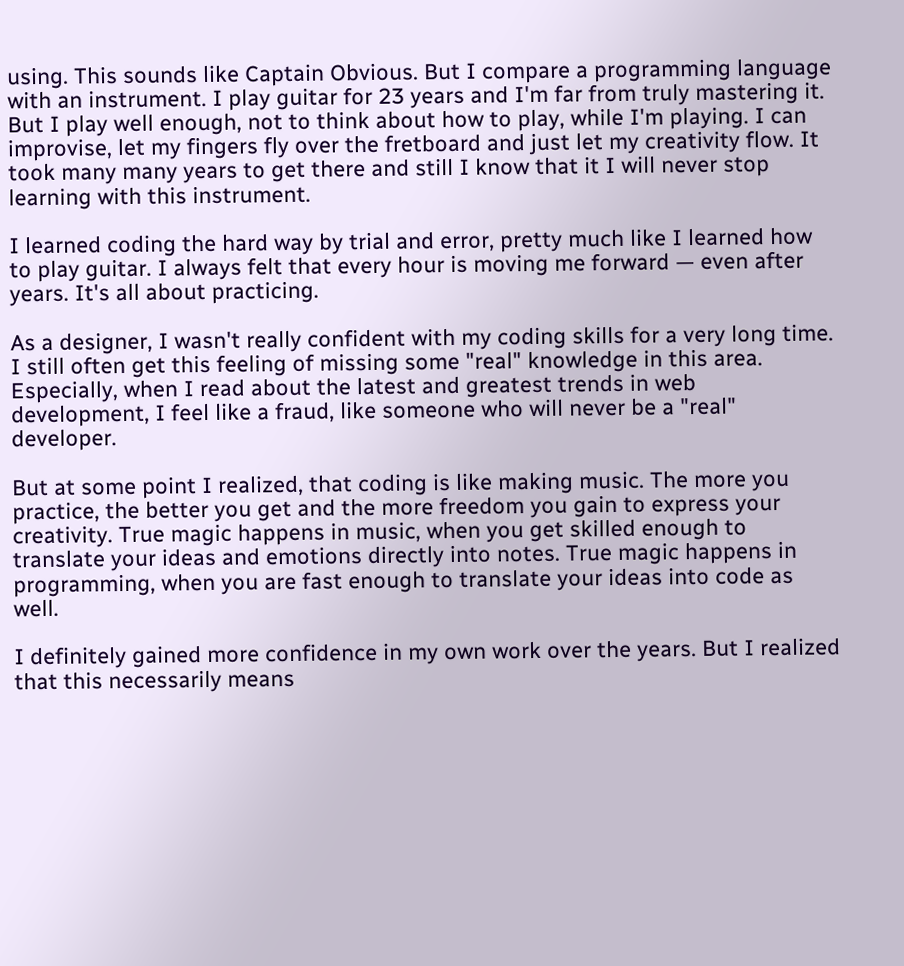using. This sounds like Captain Obvious. But I compare a programming language with an instrument. I play guitar for 23 years and I'm far from truly mastering it. But I play well enough, not to think about how to play, while I'm playing. I can improvise, let my fingers fly over the fretboard and just let my creativity flow. It took many many years to get there and still I know that it I will never stop learning with this instrument.

I learned coding the hard way by trial and error, pretty much like I learned how to play guitar. I always felt that every hour is moving me forward — even after years. It's all about practicing.

As a designer, I wasn't really confident with my coding skills for a very long time. I still often get this feeling of missing some "real" knowledge in this area. Especially, when I read about the latest and greatest trends in web development, I feel like a fraud, like someone who will never be a "real" developer.

But at some point I realized, that coding is like making music. The more you practice, the better you get and the more freedom you gain to express your creativity. True magic happens in music, when you get skilled enough to translate your ideas and emotions directly into notes. True magic happens in programming, when you are fast enough to translate your ideas into code as well.

I definitely gained more confidence in my own work over the years. But I realized that this necessarily means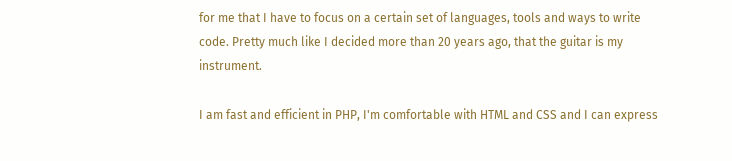for me that I have to focus on a certain set of languages, tools and ways to write code. Pretty much like I decided more than 20 years ago, that the guitar is my instrument.

I am fast and efficient in PHP, I'm comfortable with HTML and CSS and I can express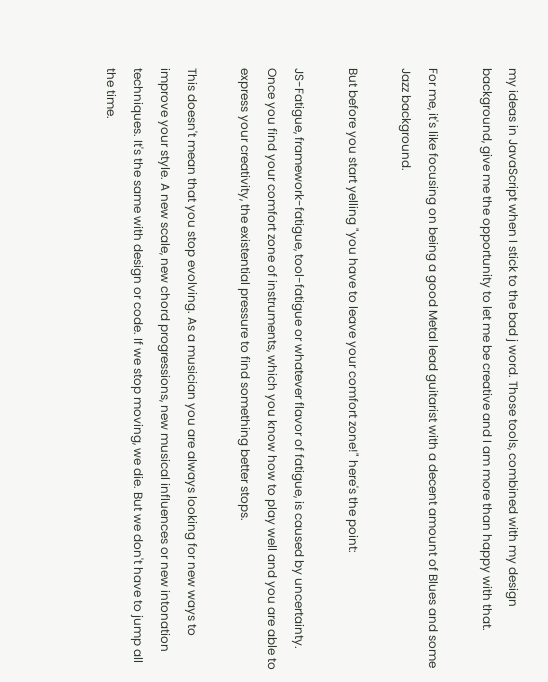my ideas in JavaScript when I stick to the bad j word. Those tools, combined with my design background, give me the opportunity to let me be creative and I am more than happy with that.

For me, it's like focusing on being a good Metal lead guitarist with a decent amount of Blues and some Jazz background.

But before you start yelling "you have to leave your comfort zone!" here's the point:

JS-Fatigue, framework-fatigue, tool-fatigue or whatever flavor of fatigue, is caused by uncertainty. Once you find your comfort zone of instruments, which you know how to play well and you are able to express your creativity, the existential pressure to find something better stops.

This doesn't mean that you stop evolving. As a musician you are always looking for new ways to improve your style. A new scale, new chord progressions, new musical influences or new intonation techniques. It's the same with design or code. If we stop moving, we die. But we don't have to jump all the time.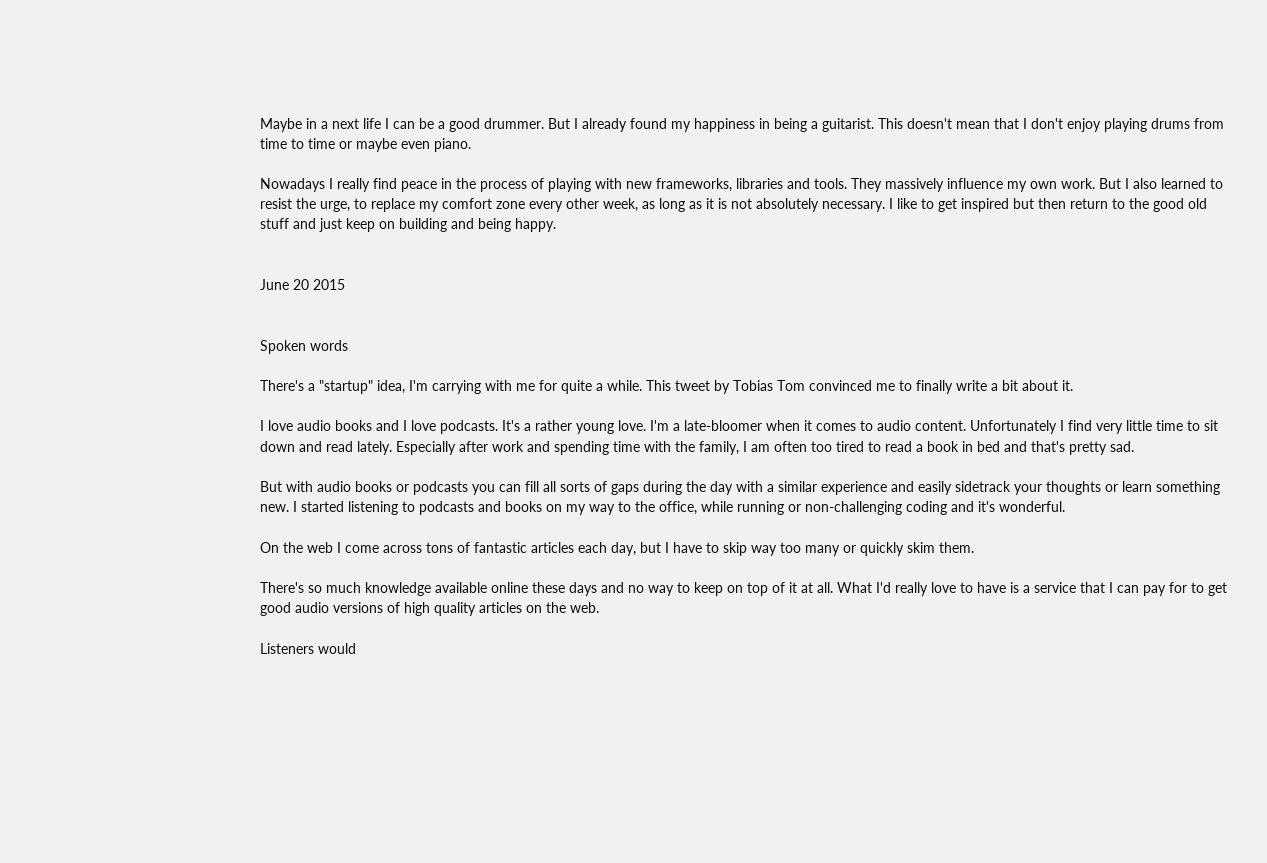Maybe in a next life I can be a good drummer. But I already found my happiness in being a guitarist. This doesn't mean that I don't enjoy playing drums from time to time or maybe even piano.

Nowadays I really find peace in the process of playing with new frameworks, libraries and tools. They massively influence my own work. But I also learned to resist the urge, to replace my comfort zone every other week, as long as it is not absolutely necessary. I like to get inspired but then return to the good old stuff and just keep on building and being happy.


June 20 2015


Spoken words

There's a "startup" idea, I'm carrying with me for quite a while. This tweet by Tobias Tom convinced me to finally write a bit about it.

I love audio books and I love podcasts. It's a rather young love. I'm a late-bloomer when it comes to audio content. Unfortunately I find very little time to sit down and read lately. Especially after work and spending time with the family, I am often too tired to read a book in bed and that's pretty sad.

But with audio books or podcasts you can fill all sorts of gaps during the day with a similar experience and easily sidetrack your thoughts or learn something new. I started listening to podcasts and books on my way to the office, while running or non-challenging coding and it's wonderful.

On the web I come across tons of fantastic articles each day, but I have to skip way too many or quickly skim them.

There's so much knowledge available online these days and no way to keep on top of it at all. What I'd really love to have is a service that I can pay for to get good audio versions of high quality articles on the web.

Listeners would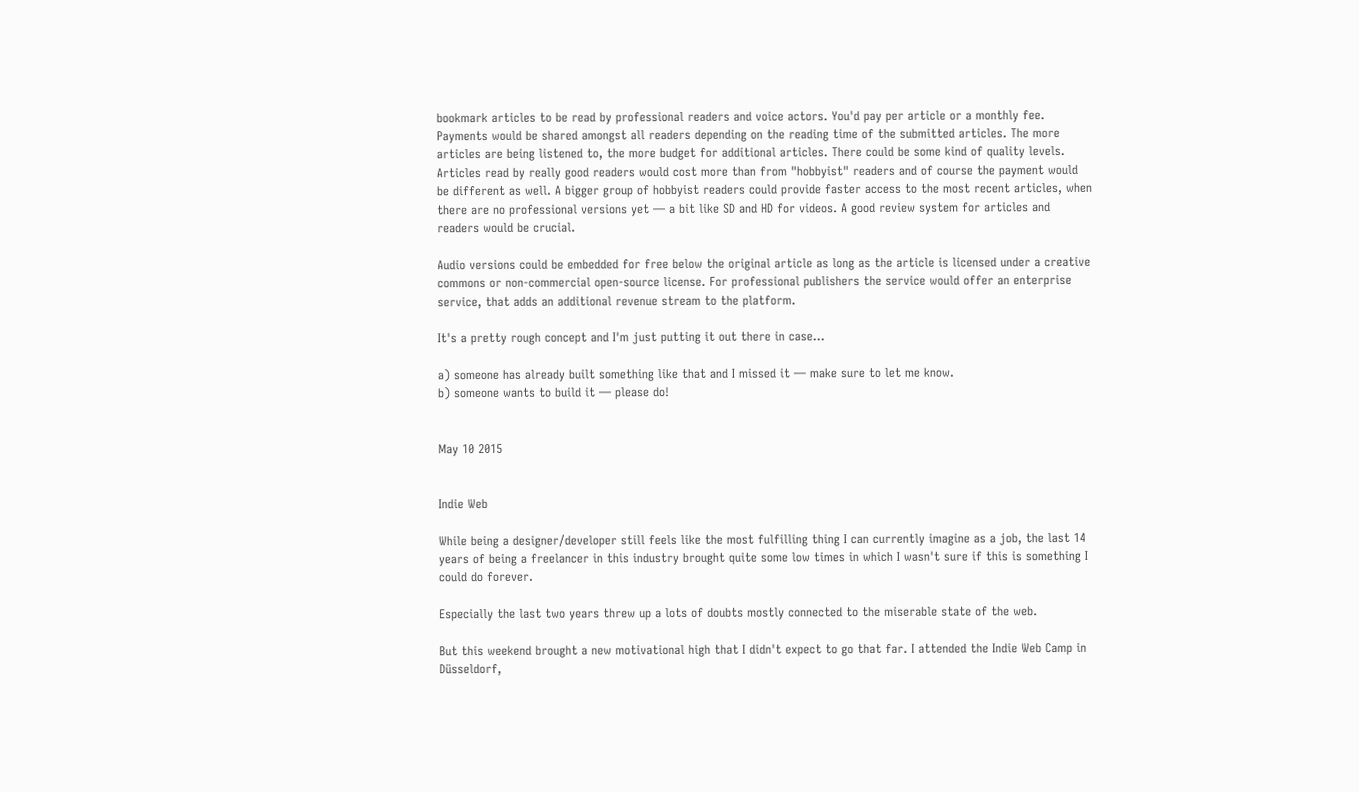bookmark articles to be read by professional readers and voice actors. You'd pay per article or a monthly fee. Payments would be shared amongst all readers depending on the reading time of the submitted articles. The more articles are being listened to, the more budget for additional articles. There could be some kind of quality levels. Articles read by really good readers would cost more than from "hobbyist" readers and of course the payment would be different as well. A bigger group of hobbyist readers could provide faster access to the most recent articles, when there are no professional versions yet — a bit like SD and HD for videos. A good review system for articles and readers would be crucial.

Audio versions could be embedded for free below the original article as long as the article is licensed under a creative commons or non-commercial open-source license. For professional publishers the service would offer an enterprise service, that adds an additional revenue stream to the platform.

It's a pretty rough concept and I'm just putting it out there in case…

a) someone has already built something like that and I missed it — make sure to let me know.
b) someone wants to build it — please do!


May 10 2015


Indie Web

While being a designer/developer still feels like the most fulfilling thing I can currently imagine as a job, the last 14 years of being a freelancer in this industry brought quite some low times in which I wasn't sure if this is something I could do forever.

Especially the last two years threw up a lots of doubts mostly connected to the miserable state of the web.

But this weekend brought a new motivational high that I didn't expect to go that far. I attended the Indie Web Camp in Düsseldorf,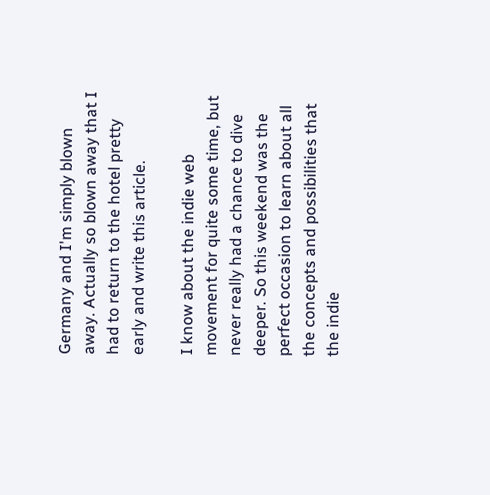Germany and I'm simply blown away. Actually so blown away that I had to return to the hotel pretty early and write this article.

I know about the indie web movement for quite some time, but never really had a chance to dive deeper. So this weekend was the perfect occasion to learn about all the concepts and possibilities that the indie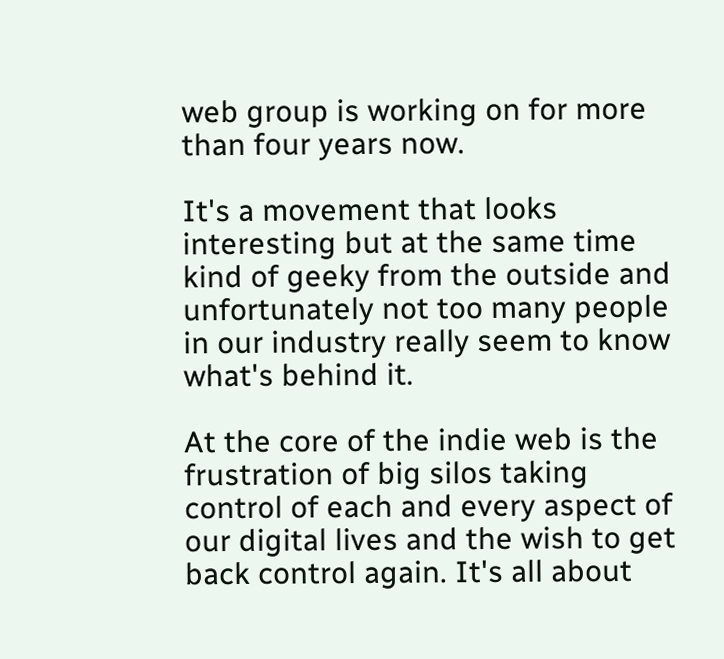web group is working on for more than four years now.

It's a movement that looks interesting but at the same time kind of geeky from the outside and unfortunately not too many people in our industry really seem to know what's behind it.

At the core of the indie web is the frustration of big silos taking control of each and every aspect of our digital lives and the wish to get back control again. It's all about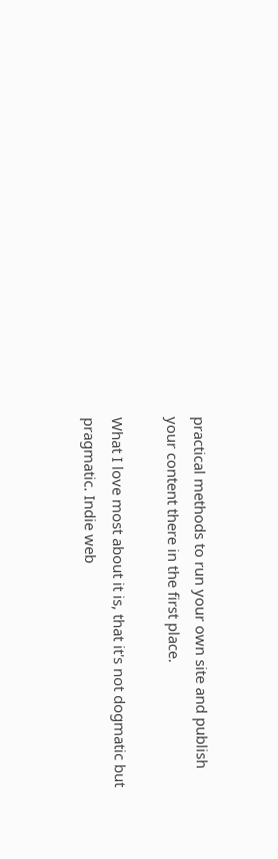practical methods to run your own site and publish your content there in the first place.

What I love most about it is, that it's not dogmatic but pragmatic. Indie web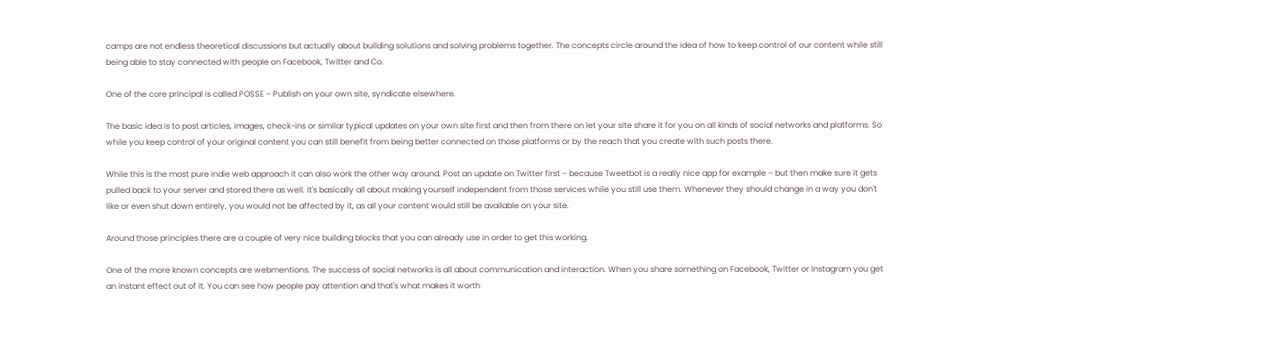camps are not endless theoretical discussions but actually about building solutions and solving problems together. The concepts circle around the idea of how to keep control of our content while still being able to stay connected with people on Facebook, Twitter and Co.

One of the core principal is called POSSE – Publish on your own site, syndicate elsewhere.

The basic idea is to post articles, images, check-ins or similar typical updates on your own site first and then from there on let your site share it for you on all kinds of social networks and platforms. So while you keep control of your original content you can still benefit from being better connected on those platforms or by the reach that you create with such posts there.

While this is the most pure indie web approach it can also work the other way around. Post an update on Twitter first – because Tweetbot is a really nice app for example – but then make sure it gets pulled back to your server and stored there as well. It's basically all about making yourself independent from those services while you still use them. Whenever they should change in a way you don't like or even shut down entirely, you would not be affected by it, as all your content would still be available on your site.

Around those principles there are a couple of very nice building blocks that you can already use in order to get this working.

One of the more known concepts are webmentions. The success of social networks is all about communication and interaction. When you share something on Facebook, Twitter or Instagram you get an instant effect out of it. You can see how people pay attention and that's what makes it worth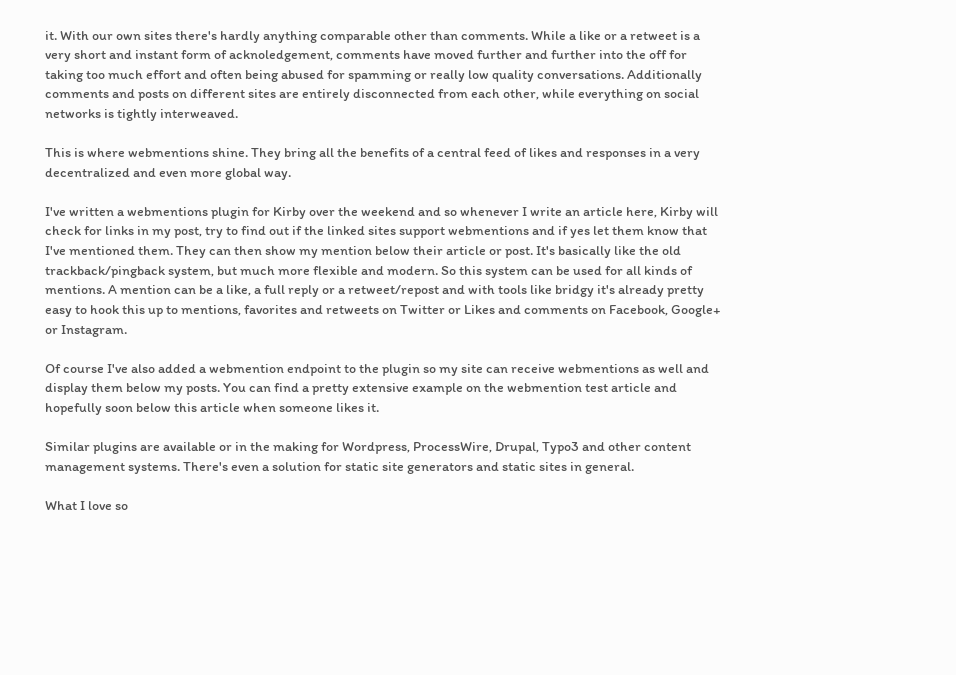it. With our own sites there's hardly anything comparable other than comments. While a like or a retweet is a very short and instant form of acknoledgement, comments have moved further and further into the off for taking too much effort and often being abused for spamming or really low quality conversations. Additionally comments and posts on different sites are entirely disconnected from each other, while everything on social networks is tightly interweaved.

This is where webmentions shine. They bring all the benefits of a central feed of likes and responses in a very decentralized and even more global way.

I've written a webmentions plugin for Kirby over the weekend and so whenever I write an article here, Kirby will check for links in my post, try to find out if the linked sites support webmentions and if yes let them know that I've mentioned them. They can then show my mention below their article or post. It's basically like the old trackback/pingback system, but much more flexible and modern. So this system can be used for all kinds of mentions. A mention can be a like, a full reply or a retweet/repost and with tools like bridgy it's already pretty easy to hook this up to mentions, favorites and retweets on Twitter or Likes and comments on Facebook, Google+ or Instagram.

Of course I've also added a webmention endpoint to the plugin so my site can receive webmentions as well and display them below my posts. You can find a pretty extensive example on the webmention test article and hopefully soon below this article when someone likes it.

Similar plugins are available or in the making for Wordpress, ProcessWire, Drupal, Typo3 and other content management systems. There's even a solution for static site generators and static sites in general.

What I love so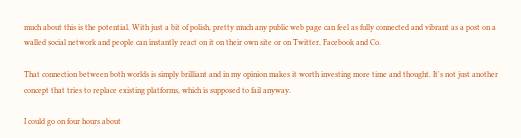much about this is the potential. With just a bit of polish, pretty much any public web page can feel as fully connected and vibrant as a post on a walled social network and people can instantly react on it on their own site or on Twitter, Facebook and Co.

That connection between both worlds is simply brilliant and in my opinion makes it worth investing more time and thought. It's not just another concept that tries to replace existing platforms, which is supposed to fail anyway.

I could go on four hours about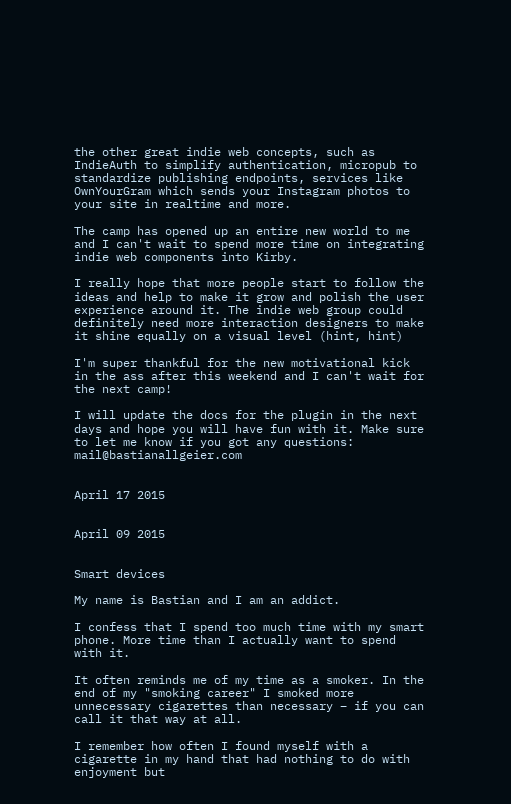the other great indie web concepts, such as IndieAuth to simplify authentication, micropub to standardize publishing endpoints, services like OwnYourGram which sends your Instagram photos to your site in realtime and more.

The camp has opened up an entire new world to me and I can't wait to spend more time on integrating indie web components into Kirby.

I really hope that more people start to follow the ideas and help to make it grow and polish the user experience around it. The indie web group could definitely need more interaction designers to make it shine equally on a visual level (hint, hint)

I'm super thankful for the new motivational kick in the ass after this weekend and I can't wait for the next camp!

I will update the docs for the plugin in the next days and hope you will have fun with it. Make sure to let me know if you got any questions: mail@bastianallgeier.com


April 17 2015


April 09 2015


Smart devices

My name is Bastian and I am an addict.

I confess that I spend too much time with my smart phone. More time than I actually want to spend with it.

It often reminds me of my time as a smoker. In the end of my "smoking career" I smoked more unnecessary cigarettes than necessary – if you can call it that way at all.

I remember how often I found myself with a cigarette in my hand that had nothing to do with enjoyment but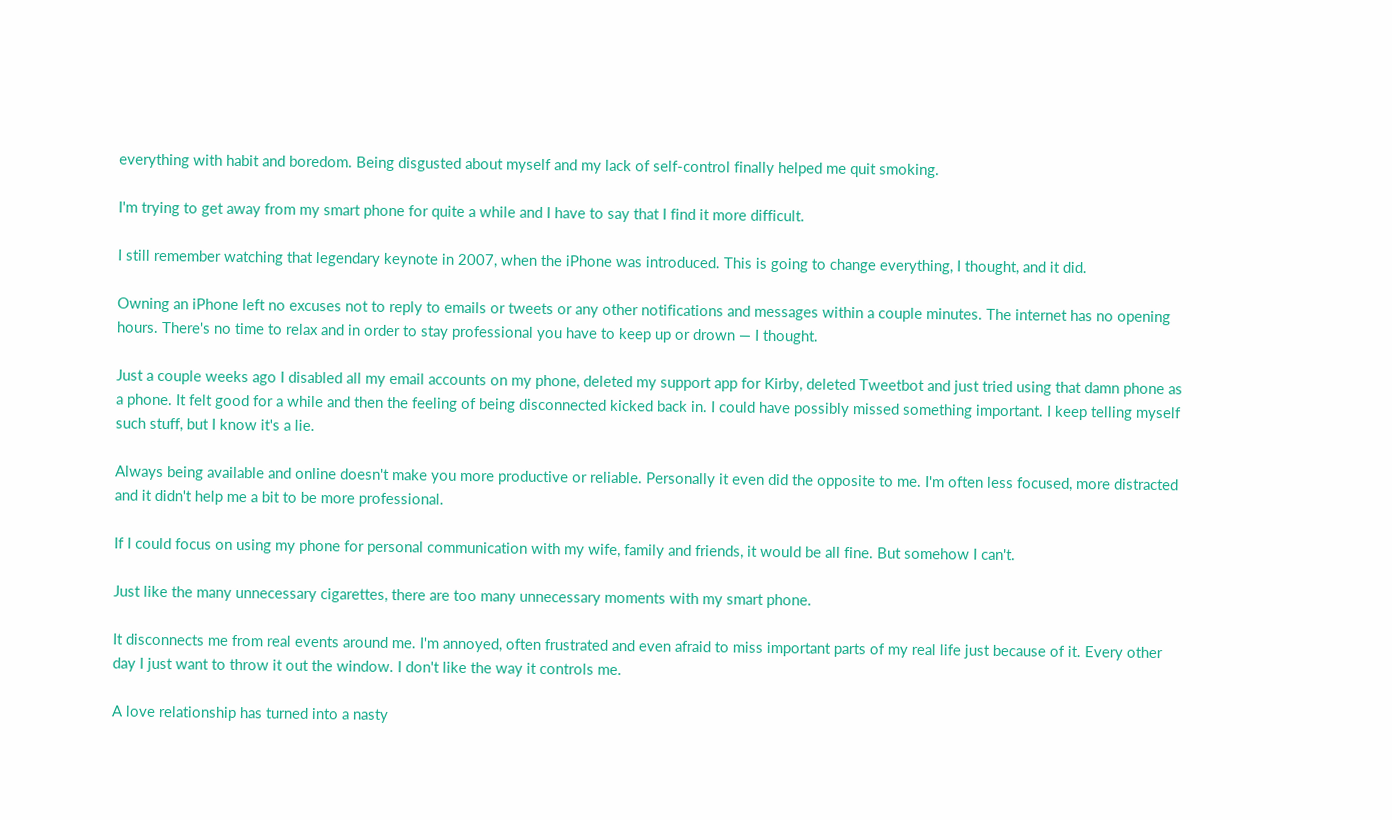everything with habit and boredom. Being disgusted about myself and my lack of self-control finally helped me quit smoking.

I'm trying to get away from my smart phone for quite a while and I have to say that I find it more difficult.

I still remember watching that legendary keynote in 2007, when the iPhone was introduced. This is going to change everything, I thought, and it did.

Owning an iPhone left no excuses not to reply to emails or tweets or any other notifications and messages within a couple minutes. The internet has no opening hours. There's no time to relax and in order to stay professional you have to keep up or drown — I thought.

Just a couple weeks ago I disabled all my email accounts on my phone, deleted my support app for Kirby, deleted Tweetbot and just tried using that damn phone as a phone. It felt good for a while and then the feeling of being disconnected kicked back in. I could have possibly missed something important. I keep telling myself such stuff, but I know it's a lie.

Always being available and online doesn't make you more productive or reliable. Personally it even did the opposite to me. I'm often less focused, more distracted and it didn't help me a bit to be more professional.

If I could focus on using my phone for personal communication with my wife, family and friends, it would be all fine. But somehow I can't.

Just like the many unnecessary cigarettes, there are too many unnecessary moments with my smart phone.

It disconnects me from real events around me. I'm annoyed, often frustrated and even afraid to miss important parts of my real life just because of it. Every other day I just want to throw it out the window. I don't like the way it controls me.

A love relationship has turned into a nasty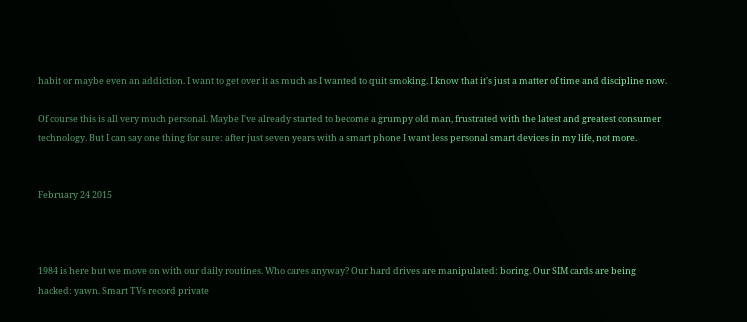habit or maybe even an addiction. I want to get over it as much as I wanted to quit smoking. I know that it's just a matter of time and discipline now.

Of course this is all very much personal. Maybe I've already started to become a grumpy old man, frustrated with the latest and greatest consumer technology. But I can say one thing for sure: after just seven years with a smart phone I want less personal smart devices in my life, not more.


February 24 2015



1984 is here but we move on with our daily routines. Who cares anyway? Our hard drives are manipulated: boring. Our SIM cards are being hacked: yawn. Smart TVs record private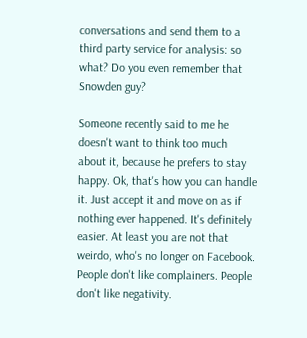conversations and send them to a third party service for analysis: so what? Do you even remember that Snowden guy?

Someone recently said to me he doesn't want to think too much about it, because he prefers to stay happy. Ok, that's how you can handle it. Just accept it and move on as if nothing ever happened. It's definitely easier. At least you are not that weirdo, who's no longer on Facebook. People don't like complainers. People don't like negativity.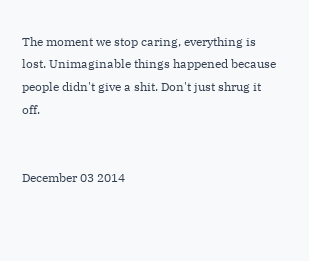The moment we stop caring, everything is lost. Unimaginable things happened because people didn't give a shit. Don't just shrug it off.


December 03 2014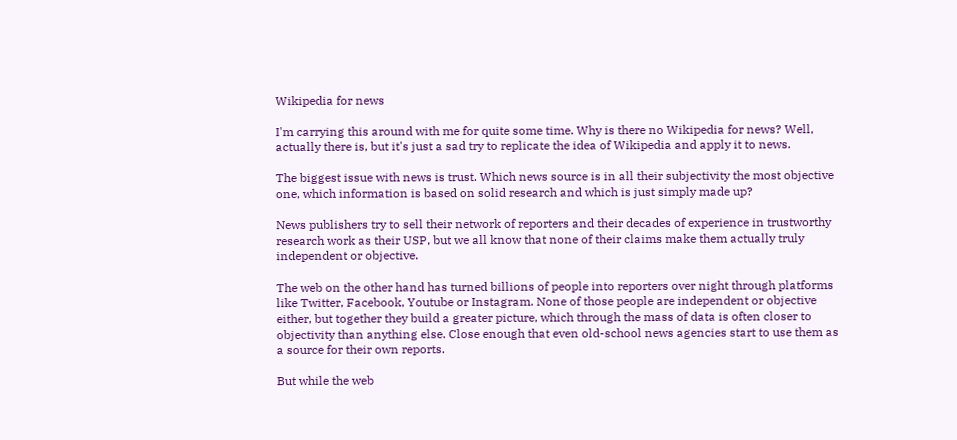Wikipedia for news

I'm carrying this around with me for quite some time. Why is there no Wikipedia for news? Well, actually there is, but it's just a sad try to replicate the idea of Wikipedia and apply it to news.

The biggest issue with news is trust. Which news source is in all their subjectivity the most objective one, which information is based on solid research and which is just simply made up?

News publishers try to sell their network of reporters and their decades of experience in trustworthy research work as their USP, but we all know that none of their claims make them actually truly independent or objective.

The web on the other hand has turned billions of people into reporters over night through platforms like Twitter, Facebook, Youtube or Instagram. None of those people are independent or objective either, but together they build a greater picture, which through the mass of data is often closer to objectivity than anything else. Close enough that even old-school news agencies start to use them as a source for their own reports.

But while the web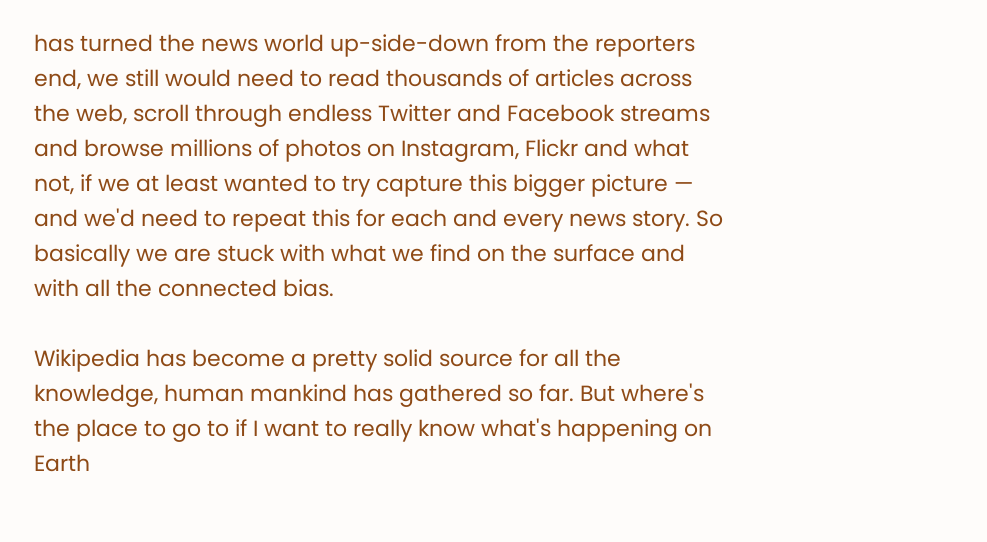has turned the news world up-side-down from the reporters end, we still would need to read thousands of articles across the web, scroll through endless Twitter and Facebook streams and browse millions of photos on Instagram, Flickr and what not, if we at least wanted to try capture this bigger picture — and we'd need to repeat this for each and every news story. So basically we are stuck with what we find on the surface and with all the connected bias.

Wikipedia has become a pretty solid source for all the knowledge, human mankind has gathered so far. But where's the place to go to if I want to really know what's happening on Earth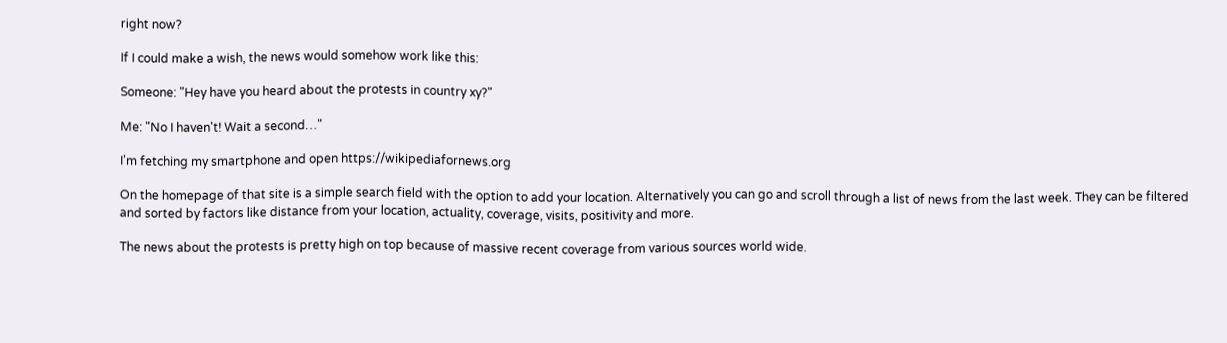right now?

If I could make a wish, the news would somehow work like this:

Someone: "Hey have you heard about the protests in country xy?"

Me: "No I haven't! Wait a second…"

I'm fetching my smartphone and open https://wikipediafornews.org

On the homepage of that site is a simple search field with the option to add your location. Alternatively you can go and scroll through a list of news from the last week. They can be filtered and sorted by factors like distance from your location, actuality, coverage, visits, positivity and more.

The news about the protests is pretty high on top because of massive recent coverage from various sources world wide.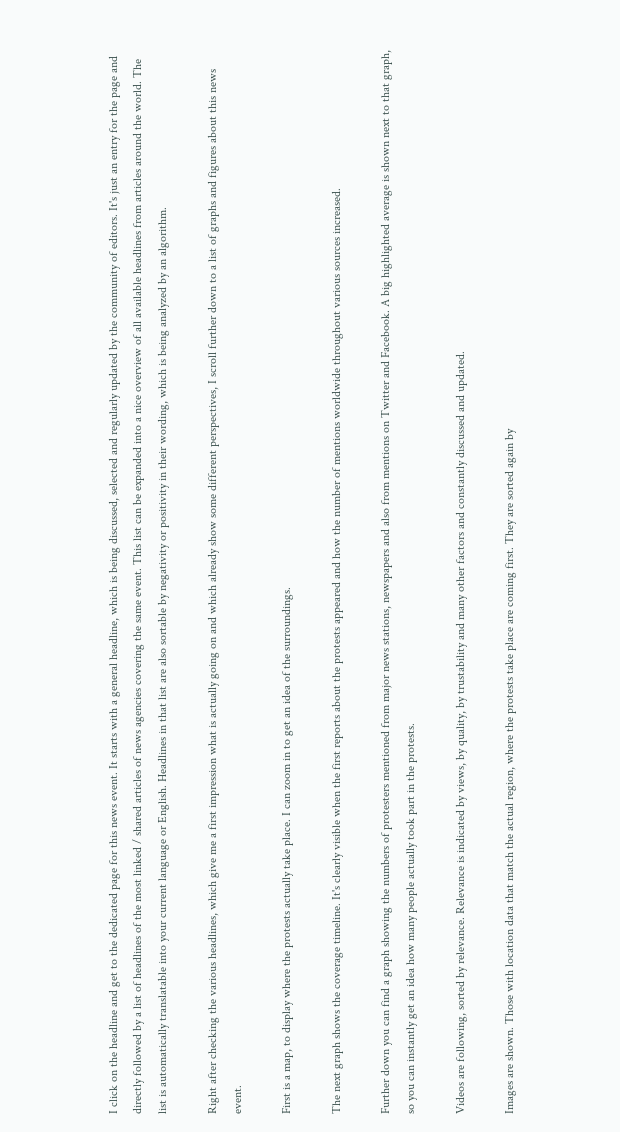I click on the headline and get to the dedicated page for this news event. It starts with a general headline, which is being discussed, selected and regularly updated by the community of editors. It's just an entry for the page and directly followed by a list of headlines of the most linked / shared articles of news agencies covering the same event. This list can be expanded into a nice overview of all available headlines from articles around the world. The list is automatically translatable into your current language or English. Headlines in that list are also sortable by negativity or positivity in their wording, which is being analyzed by an algorithm.

Right after checking the various headlines, which give me a first impression what is actually going on and which already show some different perspectives, I scroll further down to a list of graphs and figures about this news event.

First is a map, to display where the protests actually take place. I can zoom in to get an idea of the surroundings.

The next graph shows the coverage timeline. It's clearly visible when the first reports about the protests appeared and how the number of mentions worldwide throughout various sources increased.

Further down you can find a graph showing the numbers of protesters mentioned from major news stations, newspapers and also from mentions on Twitter and Facebook. A big highlighted average is shown next to that graph, so you can instantly get an idea how many people actually took part in the protests.

Videos are following, sorted by relevance. Relevance is indicated by views, by quality, by trustability and many other factors and constantly discussed and updated.

Images are shown. Those with location data that match the actual region, where the protests take place are coming first. They are sorted again by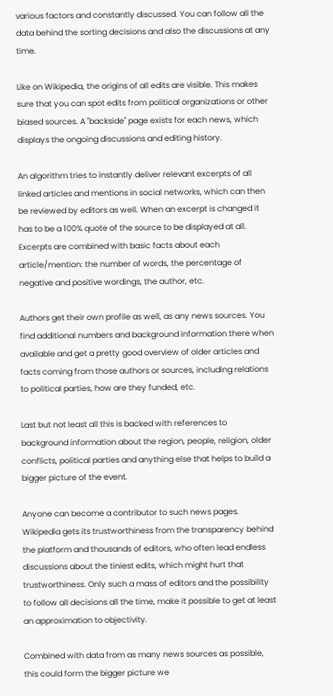various factors and constantly discussed. You can follow all the data behind the sorting decisions and also the discussions at any time.

Like on Wikipedia, the origins of all edits are visible. This makes sure that you can spot edits from political organizations or other biased sources. A "backside" page exists for each news, which displays the ongoing discussions and editing history.

An algorithm tries to instantly deliver relevant excerpts of all linked articles and mentions in social networks, which can then be reviewed by editors as well. When an excerpt is changed it has to be a 100% quote of the source to be displayed at all. Excerpts are combined with basic facts about each article/mention: the number of words, the percentage of negative and positive wordings, the author, etc.

Authors get their own profile as well, as any news sources. You find additional numbers and background information there when available and get a pretty good overview of older articles and facts coming from those authors or sources, including relations to political parties, how are they funded, etc.

Last but not least all this is backed with references to background information about the region, people, religion, older conflicts, political parties and anything else that helps to build a bigger picture of the event.

Anyone can become a contributor to such news pages. Wikipedia gets its trustworthiness from the transparency behind the platform and thousands of editors, who often lead endless discussions about the tiniest edits, which might hurt that trustworthiness. Only such a mass of editors and the possibility to follow all decisions all the time, make it possible to get at least an approximation to objectivity.

Combined with data from as many news sources as possible, this could form the bigger picture we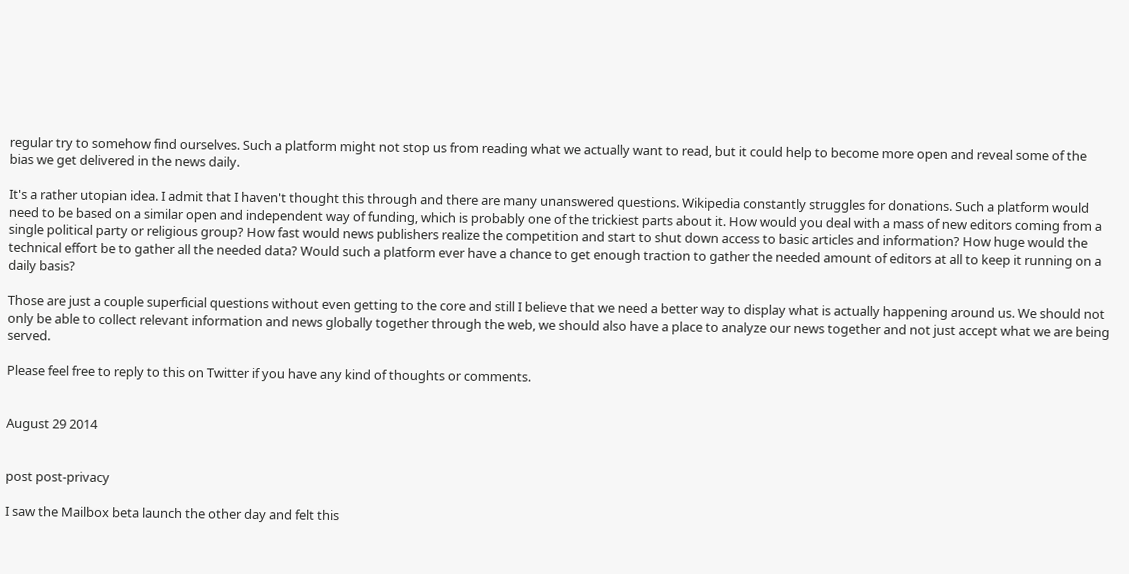regular try to somehow find ourselves. Such a platform might not stop us from reading what we actually want to read, but it could help to become more open and reveal some of the bias we get delivered in the news daily.

It's a rather utopian idea. I admit that I haven't thought this through and there are many unanswered questions. Wikipedia constantly struggles for donations. Such a platform would need to be based on a similar open and independent way of funding, which is probably one of the trickiest parts about it. How would you deal with a mass of new editors coming from a single political party or religious group? How fast would news publishers realize the competition and start to shut down access to basic articles and information? How huge would the technical effort be to gather all the needed data? Would such a platform ever have a chance to get enough traction to gather the needed amount of editors at all to keep it running on a daily basis?

Those are just a couple superficial questions without even getting to the core and still I believe that we need a better way to display what is actually happening around us. We should not only be able to collect relevant information and news globally together through the web, we should also have a place to analyze our news together and not just accept what we are being served.

Please feel free to reply to this on Twitter if you have any kind of thoughts or comments.


August 29 2014


post post-privacy

I saw the Mailbox beta launch the other day and felt this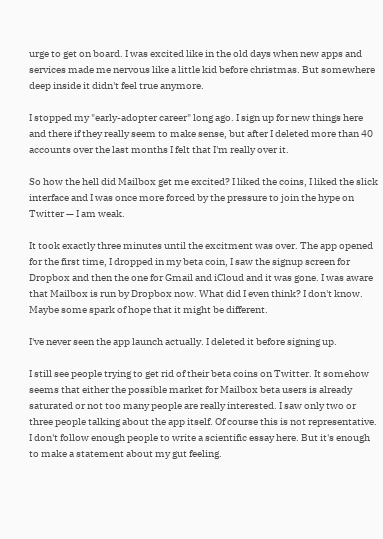urge to get on board. I was excited like in the old days when new apps and services made me nervous like a little kid before christmas. But somewhere deep inside it didn't feel true anymore.

I stopped my "early-adopter career" long ago. I sign up for new things here and there if they really seem to make sense, but after I deleted more than 40 accounts over the last months I felt that I'm really over it.

So how the hell did Mailbox get me excited? I liked the coins, I liked the slick interface and I was once more forced by the pressure to join the hype on Twitter — I am weak.

It took exactly three minutes until the excitment was over. The app opened for the first time, I dropped in my beta coin, I saw the signup screen for Dropbox and then the one for Gmail and iCloud and it was gone. I was aware that Mailbox is run by Dropbox now. What did I even think? I don't know. Maybe some spark of hope that it might be different.

I've never seen the app launch actually. I deleted it before signing up.

I still see people trying to get rid of their beta coins on Twitter. It somehow seems that either the possible market for Mailbox beta users is already saturated or not too many people are really interested. I saw only two or three people talking about the app itself. Of course this is not representative. I don't follow enough people to write a scientific essay here. But it's enough to make a statement about my gut feeling.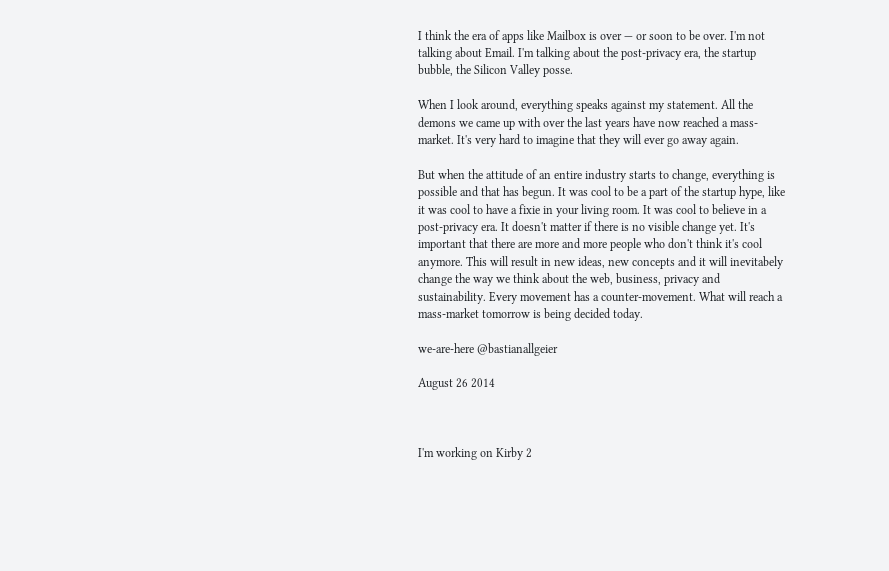I think the era of apps like Mailbox is over — or soon to be over. I'm not talking about Email. I'm talking about the post-privacy era, the startup bubble, the Silicon Valley posse.

When I look around, everything speaks against my statement. All the demons we came up with over the last years have now reached a mass-market. It's very hard to imagine that they will ever go away again.

But when the attitude of an entire industry starts to change, everything is possible and that has begun. It was cool to be a part of the startup hype, like it was cool to have a fixie in your living room. It was cool to believe in a post-privacy era. It doesn't matter if there is no visible change yet. It's important that there are more and more people who don't think it's cool anymore. This will result in new ideas, new concepts and it will inevitabely change the way we think about the web, business, privacy and sustainability. Every movement has a counter-movement. What will reach a mass-market tomorrow is being decided today.

we-are-here @bastianallgeier

August 26 2014



I'm working on Kirby 2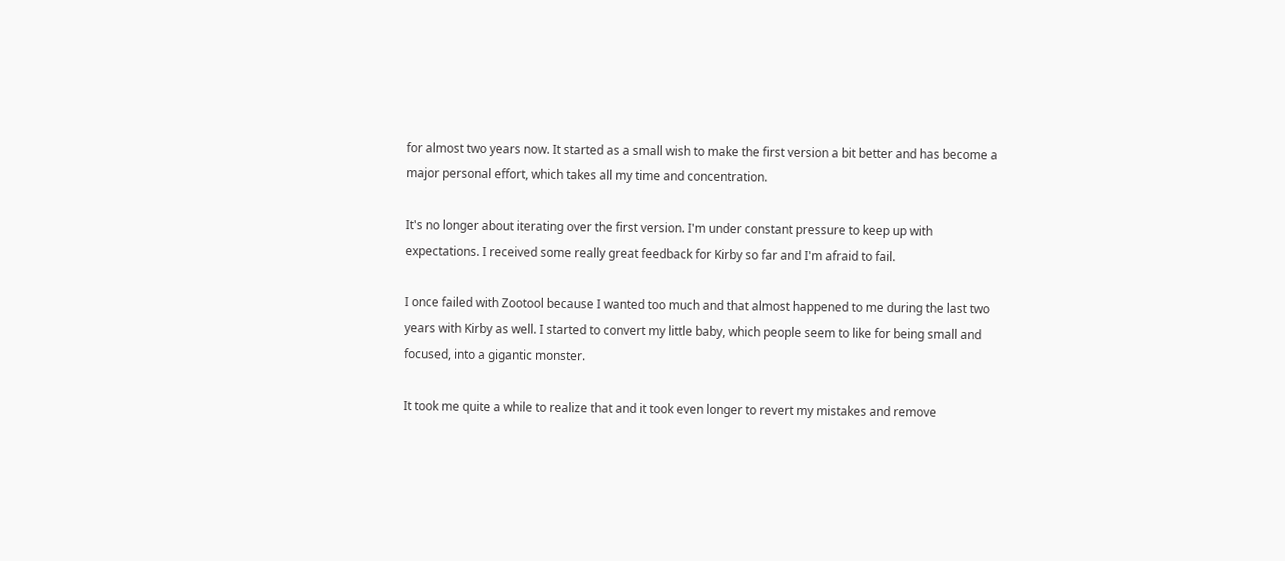for almost two years now. It started as a small wish to make the first version a bit better and has become a major personal effort, which takes all my time and concentration.

It's no longer about iterating over the first version. I'm under constant pressure to keep up with expectations. I received some really great feedback for Kirby so far and I'm afraid to fail.

I once failed with Zootool because I wanted too much and that almost happened to me during the last two years with Kirby as well. I started to convert my little baby, which people seem to like for being small and focused, into a gigantic monster.

It took me quite a while to realize that and it took even longer to revert my mistakes and remove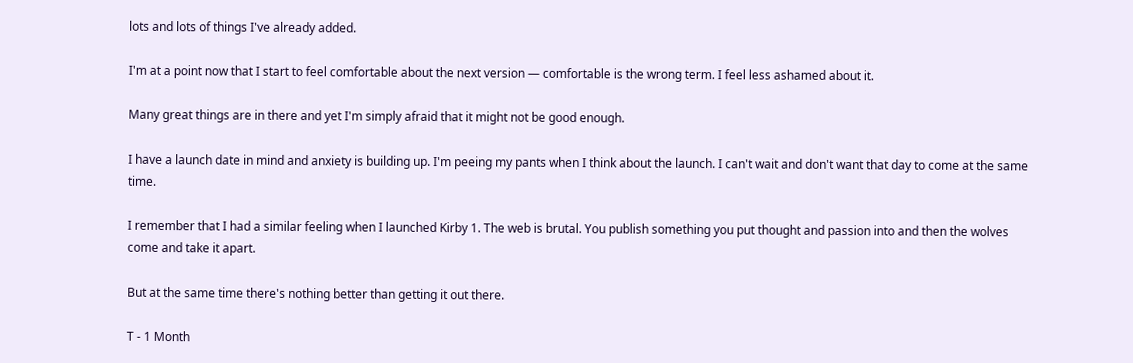lots and lots of things I've already added.

I'm at a point now that I start to feel comfortable about the next version — comfortable is the wrong term. I feel less ashamed about it.

Many great things are in there and yet I'm simply afraid that it might not be good enough.

I have a launch date in mind and anxiety is building up. I'm peeing my pants when I think about the launch. I can't wait and don't want that day to come at the same time.

I remember that I had a similar feeling when I launched Kirby 1. The web is brutal. You publish something you put thought and passion into and then the wolves come and take it apart.

But at the same time there's nothing better than getting it out there.

T - 1 Month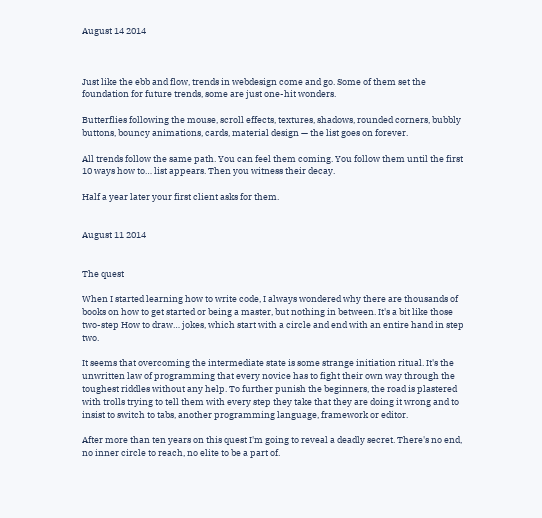August 14 2014



Just like the ebb and flow, trends in webdesign come and go. Some of them set the foundation for future trends, some are just one-hit wonders.

Butterflies following the mouse, scroll effects, textures, shadows, rounded corners, bubbly buttons, bouncy animations, cards, material design — the list goes on forever.

All trends follow the same path. You can feel them coming. You follow them until the first 10 ways how to… list appears. Then you witness their decay.

Half a year later your first client asks for them.


August 11 2014


The quest

When I started learning how to write code, I always wondered why there are thousands of books on how to get started or being a master, but nothing in between. It's a bit like those two-step How to draw… jokes, which start with a circle and end with an entire hand in step two.

It seems that overcoming the intermediate state is some strange initiation ritual. It's the unwritten law of programming that every novice has to fight their own way through the toughest riddles without any help. To further punish the beginners, the road is plastered with trolls trying to tell them with every step they take that they are doing it wrong and to insist to switch to tabs, another programming language, framework or editor.

After more than ten years on this quest I'm going to reveal a deadly secret. There's no end, no inner circle to reach, no elite to be a part of.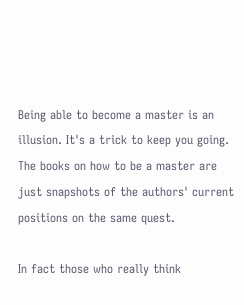Being able to become a master is an illusion. It's a trick to keep you going. The books on how to be a master are just snapshots of the authors' current positions on the same quest.

In fact those who really think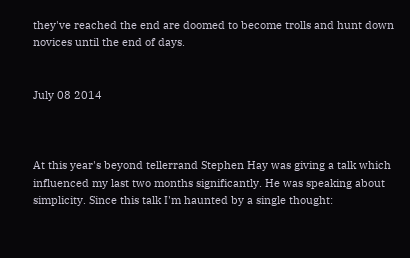they've reached the end are doomed to become trolls and hunt down novices until the end of days.


July 08 2014



At this year's beyond tellerrand Stephen Hay was giving a talk which influenced my last two months significantly. He was speaking about simplicity. Since this talk I'm haunted by a single thought: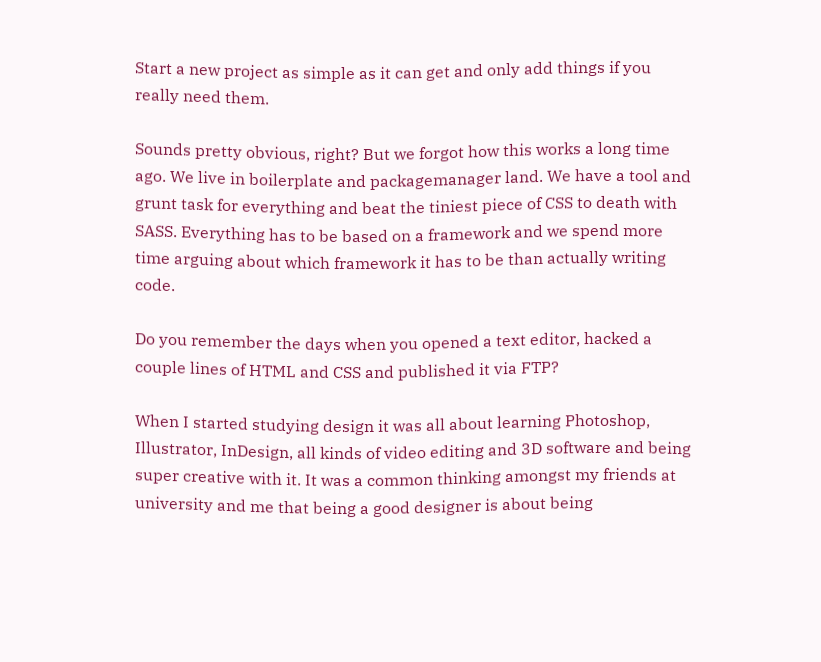Start a new project as simple as it can get and only add things if you really need them.

Sounds pretty obvious, right? But we forgot how this works a long time ago. We live in boilerplate and packagemanager land. We have a tool and grunt task for everything and beat the tiniest piece of CSS to death with SASS. Everything has to be based on a framework and we spend more time arguing about which framework it has to be than actually writing code.

Do you remember the days when you opened a text editor, hacked a couple lines of HTML and CSS and published it via FTP?

When I started studying design it was all about learning Photoshop, Illustrator, InDesign, all kinds of video editing and 3D software and being super creative with it. It was a common thinking amongst my friends at university and me that being a good designer is about being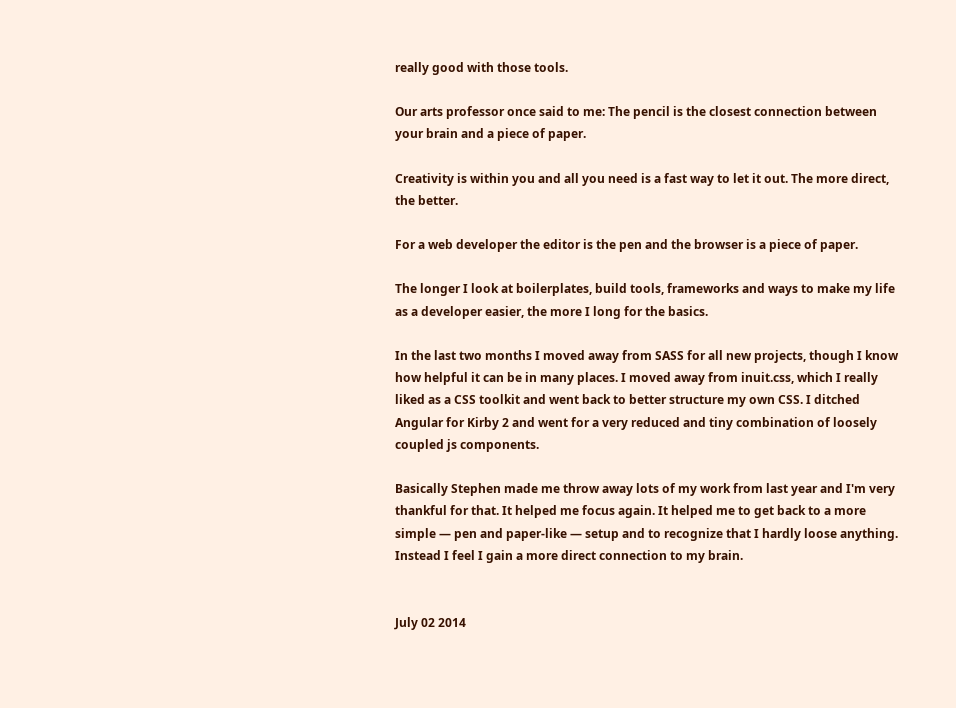really good with those tools.

Our arts professor once said to me: The pencil is the closest connection between your brain and a piece of paper.

Creativity is within you and all you need is a fast way to let it out. The more direct, the better.

For a web developer the editor is the pen and the browser is a piece of paper.

The longer I look at boilerplates, build tools, frameworks and ways to make my life as a developer easier, the more I long for the basics.

In the last two months I moved away from SASS for all new projects, though I know how helpful it can be in many places. I moved away from inuit.css, which I really liked as a CSS toolkit and went back to better structure my own CSS. I ditched Angular for Kirby 2 and went for a very reduced and tiny combination of loosely coupled js components.

Basically Stephen made me throw away lots of my work from last year and I'm very thankful for that. It helped me focus again. It helped me to get back to a more simple — pen and paper-like — setup and to recognize that I hardly loose anything. Instead I feel I gain a more direct connection to my brain.


July 02 2014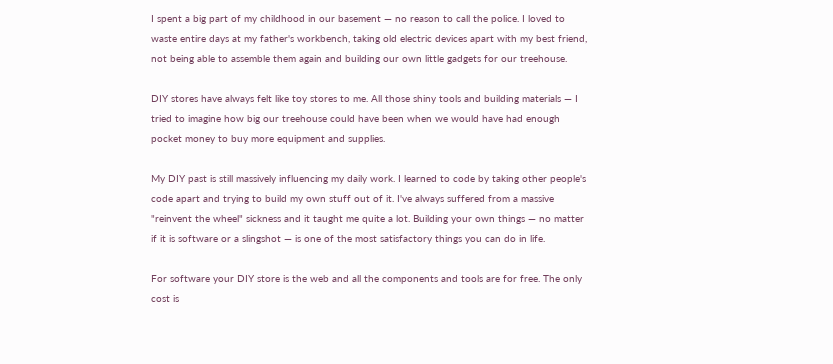I spent a big part of my childhood in our basement — no reason to call the police. I loved to waste entire days at my father's workbench, taking old electric devices apart with my best friend, not being able to assemble them again and building our own little gadgets for our treehouse.

DIY stores have always felt like toy stores to me. All those shiny tools and building materials — I tried to imagine how big our treehouse could have been when we would have had enough pocket money to buy more equipment and supplies.

My DIY past is still massively influencing my daily work. I learned to code by taking other people's code apart and trying to build my own stuff out of it. I've always suffered from a massive "reinvent the wheel" sickness and it taught me quite a lot. Building your own things — no matter if it is software or a slingshot — is one of the most satisfactory things you can do in life.

For software your DIY store is the web and all the components and tools are for free. The only cost is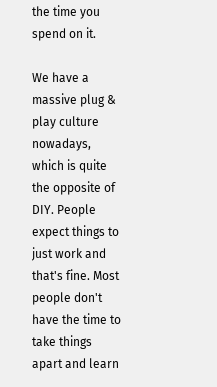the time you spend on it.

We have a massive plug & play culture nowadays, which is quite the opposite of DIY. People expect things to just work and that's fine. Most people don't have the time to take things apart and learn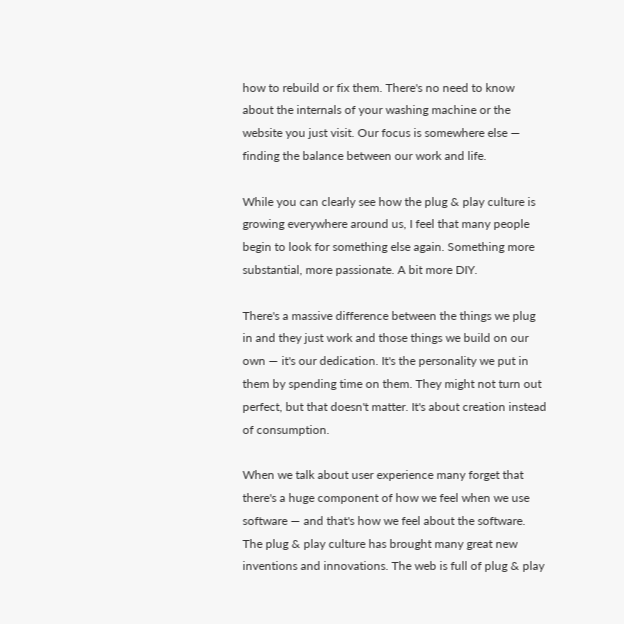how to rebuild or fix them. There's no need to know about the internals of your washing machine or the website you just visit. Our focus is somewhere else — finding the balance between our work and life.

While you can clearly see how the plug & play culture is growing everywhere around us, I feel that many people begin to look for something else again. Something more substantial, more passionate. A bit more DIY.

There's a massive difference between the things we plug in and they just work and those things we build on our own — it's our dedication. It's the personality we put in them by spending time on them. They might not turn out perfect, but that doesn't matter. It's about creation instead of consumption.

When we talk about user experience many forget that there's a huge component of how we feel when we use software — and that's how we feel about the software. The plug & play culture has brought many great new inventions and innovations. The web is full of plug & play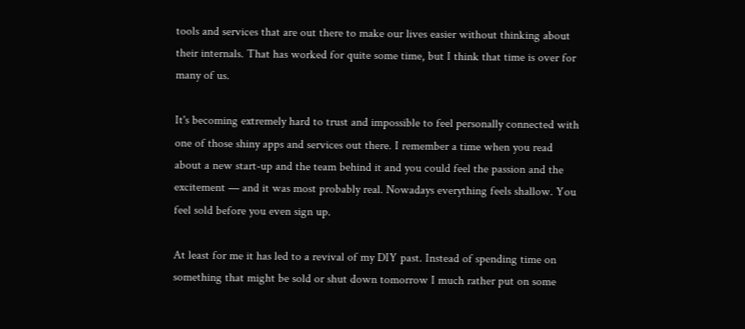tools and services that are out there to make our lives easier without thinking about their internals. That has worked for quite some time, but I think that time is over for many of us.

It's becoming extremely hard to trust and impossible to feel personally connected with one of those shiny apps and services out there. I remember a time when you read about a new start-up and the team behind it and you could feel the passion and the excitement — and it was most probably real. Nowadays everything feels shallow. You feel sold before you even sign up.

At least for me it has led to a revival of my DIY past. Instead of spending time on something that might be sold or shut down tomorrow I much rather put on some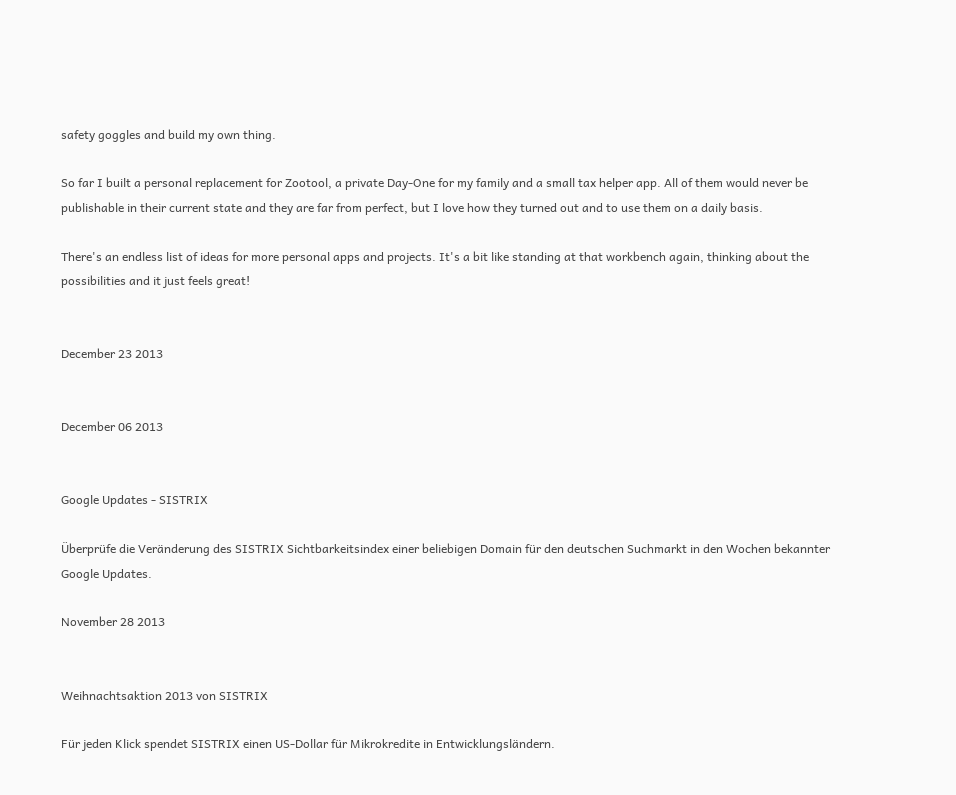safety goggles and build my own thing.

So far I built a personal replacement for Zootool, a private Day-One for my family and a small tax helper app. All of them would never be publishable in their current state and they are far from perfect, but I love how they turned out and to use them on a daily basis.

There's an endless list of ideas for more personal apps and projects. It's a bit like standing at that workbench again, thinking about the possibilities and it just feels great!


December 23 2013


December 06 2013


Google Updates - SISTRIX

Überprüfe die Veränderung des SISTRIX Sichtbarkeitsindex einer beliebigen Domain für den deutschen Suchmarkt in den Wochen bekannter Google Updates.

November 28 2013


Weihnachtsaktion 2013 von SISTRIX

Für jeden Klick spendet SISTRIX einen US-Dollar für Mikrokredite in Entwicklungsländern.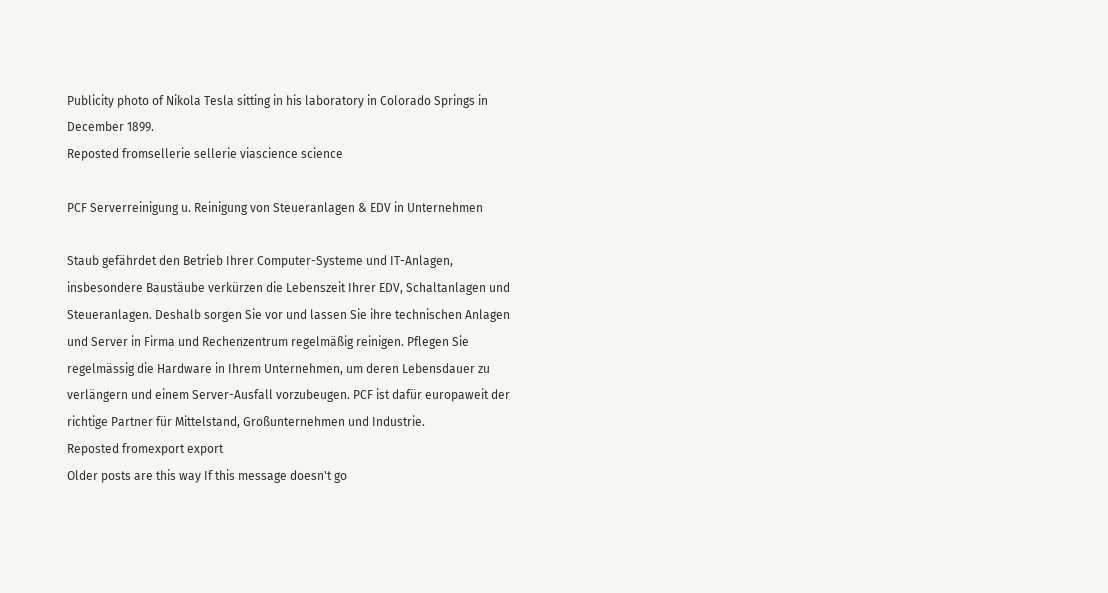Publicity photo of Nikola Tesla sitting in his laboratory in Colorado Springs in December 1899.
Reposted fromsellerie sellerie viascience science

PCF Serverreinigung u. Reinigung von Steueranlagen & EDV in Unternehmen

Staub gefährdet den Betrieb Ihrer Computer-Systeme und IT-Anlagen, insbesondere Baustäube verkürzen die Lebenszeit Ihrer EDV, Schaltanlagen und Steueranlagen. Deshalb sorgen Sie vor und lassen Sie ihre technischen Anlagen und Server in Firma und Rechenzentrum regelmäßig reinigen. Pflegen Sie regelmässig die Hardware in Ihrem Unternehmen, um deren Lebensdauer zu verlängern und einem Server-Ausfall vorzubeugen. PCF ist dafür europaweit der richtige Partner für Mittelstand, Großunternehmen und Industrie.
Reposted fromexport export
Older posts are this way If this message doesn't go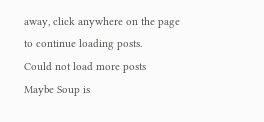away, click anywhere on the page to continue loading posts.
Could not load more posts
Maybe Soup is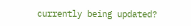currently being updated?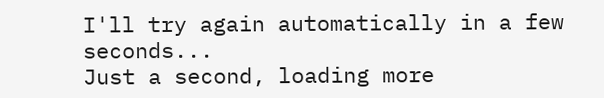I'll try again automatically in a few seconds...
Just a second, loading more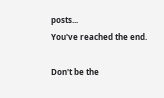posts...
You've reached the end.

Don't be the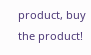product, buy the product!